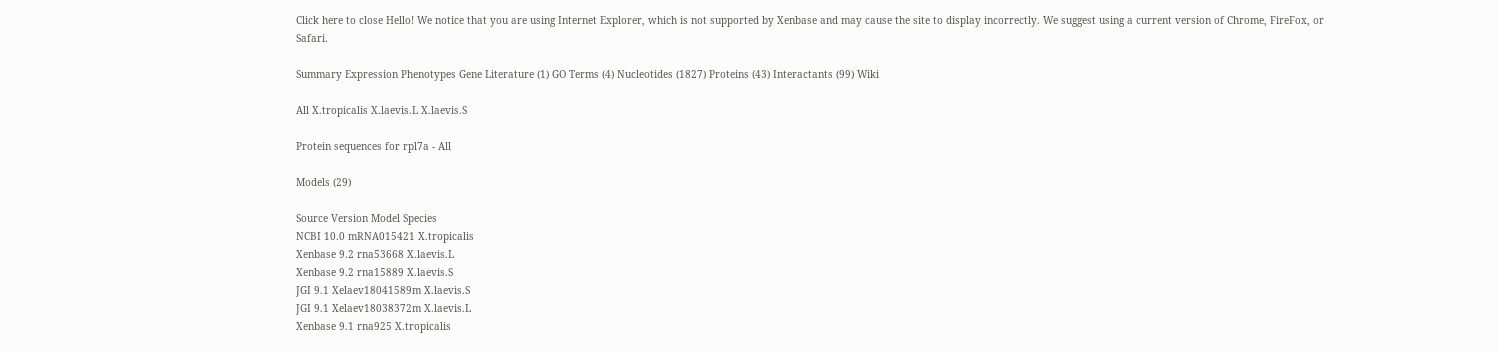Click here to close Hello! We notice that you are using Internet Explorer, which is not supported by Xenbase and may cause the site to display incorrectly. We suggest using a current version of Chrome, FireFox, or Safari.

Summary Expression Phenotypes Gene Literature (1) GO Terms (4) Nucleotides (1827) Proteins (43) Interactants (99) Wiki

All X.tropicalis X.laevis.L X.laevis.S

Protein sequences for rpl7a - All

Models (29)

Source Version Model Species
NCBI 10.0 mRNA015421 X.tropicalis
Xenbase 9.2 rna53668 X.laevis.L
Xenbase 9.2 rna15889 X.laevis.S
JGI 9.1 Xelaev18041589m X.laevis.S
JGI 9.1 Xelaev18038372m X.laevis.L
Xenbase 9.1 rna925 X.tropicalis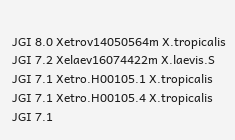JGI 8.0 Xetrov14050564m X.tropicalis
JGI 7.2 Xelaev16074422m X.laevis.S
JGI 7.1 Xetro.H00105.1 X.tropicalis
JGI 7.1 Xetro.H00105.4 X.tropicalis
JGI 7.1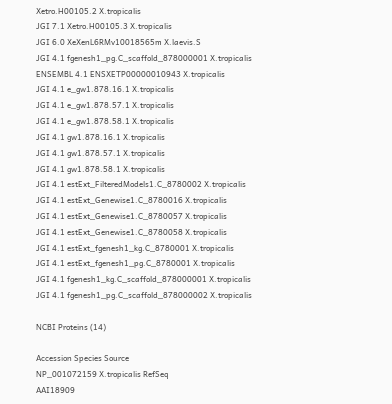Xetro.H00105.2 X.tropicalis
JGI 7.1 Xetro.H00105.3 X.tropicalis
JGI 6.0 XeXenL6RMv10018565m X.laevis.S
JGI 4.1 fgenesh1_pg.C_scaffold_878000001 X.tropicalis
ENSEMBL 4.1 ENSXETP00000010943 X.tropicalis
JGI 4.1 e_gw1.878.16.1 X.tropicalis
JGI 4.1 e_gw1.878.57.1 X.tropicalis
JGI 4.1 e_gw1.878.58.1 X.tropicalis
JGI 4.1 gw1.878.16.1 X.tropicalis
JGI 4.1 gw1.878.57.1 X.tropicalis
JGI 4.1 gw1.878.58.1 X.tropicalis
JGI 4.1 estExt_FilteredModels1.C_8780002 X.tropicalis
JGI 4.1 estExt_Genewise1.C_8780016 X.tropicalis
JGI 4.1 estExt_Genewise1.C_8780057 X.tropicalis
JGI 4.1 estExt_Genewise1.C_8780058 X.tropicalis
JGI 4.1 estExt_fgenesh1_kg.C_8780001 X.tropicalis
JGI 4.1 estExt_fgenesh1_pg.C_8780001 X.tropicalis
JGI 4.1 fgenesh1_kg.C_scaffold_878000001 X.tropicalis
JGI 4.1 fgenesh1_pg.C_scaffold_878000002 X.tropicalis

NCBI Proteins (14)

Accession Species Source
NP_001072159 X.tropicalis RefSeq
AAI18909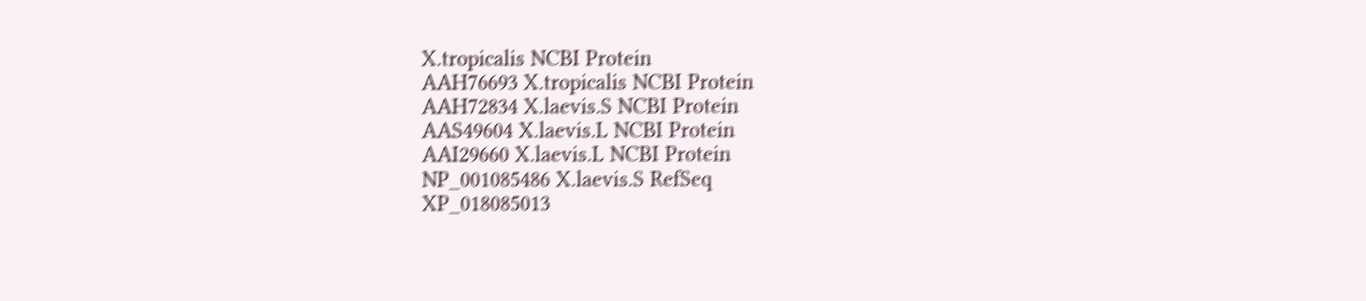X.tropicalis NCBI Protein
AAH76693 X.tropicalis NCBI Protein
AAH72834 X.laevis.S NCBI Protein
AAS49604 X.laevis.L NCBI Protein
AAI29660 X.laevis.L NCBI Protein
NP_001085486 X.laevis.S RefSeq
XP_018085013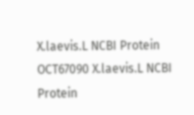X.laevis.L NCBI Protein
OCT67090 X.laevis.L NCBI Protein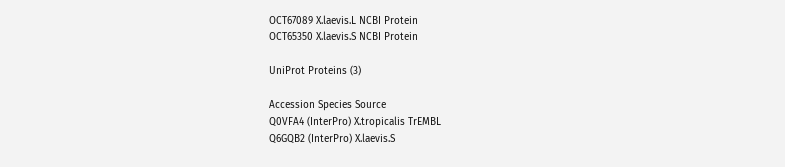OCT67089 X.laevis.L NCBI Protein
OCT65350 X.laevis.S NCBI Protein

UniProt Proteins (3)

Accession Species Source
Q0VFA4 (InterPro) X.tropicalis TrEMBL
Q6GQB2 (InterPro) X.laevis.S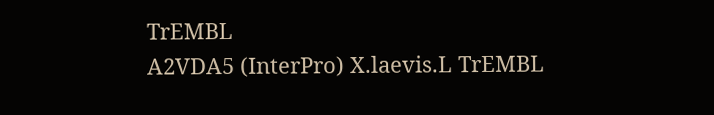TrEMBL
A2VDA5 (InterPro) X.laevis.L TrEMBL